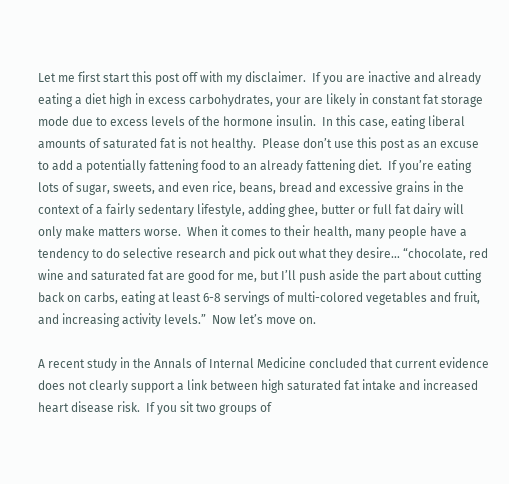Let me first start this post off with my disclaimer.  If you are inactive and already eating a diet high in excess carbohydrates, your are likely in constant fat storage mode due to excess levels of the hormone insulin.  In this case, eating liberal amounts of saturated fat is not healthy.  Please don’t use this post as an excuse to add a potentially fattening food to an already fattening diet.  If you’re eating lots of sugar, sweets, and even rice, beans, bread and excessive grains in the context of a fairly sedentary lifestyle, adding ghee, butter or full fat dairy will only make matters worse.  When it comes to their health, many people have a tendency to do selective research and pick out what they desire… “chocolate, red wine and saturated fat are good for me, but I’ll push aside the part about cutting back on carbs, eating at least 6-8 servings of multi-colored vegetables and fruit, and increasing activity levels.”  Now let’s move on.

A recent study in the Annals of Internal Medicine concluded that current evidence does not clearly support a link between high saturated fat intake and increased heart disease risk.  If you sit two groups of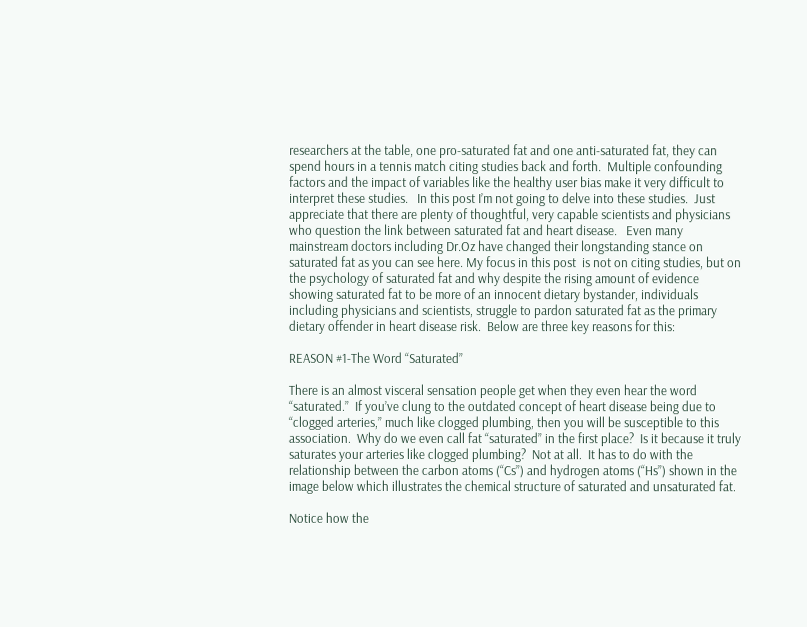researchers at the table, one pro-saturated fat and one anti-saturated fat, they can spend hours in a tennis match citing studies back and forth.  Multiple confounding factors and the impact of variables like the healthy user bias make it very difficult to interpret these studies.   In this post I’m not going to delve into these studies.  Just appreciate that there are plenty of thoughtful, very capable scientists and physicians who question the link between saturated fat and heart disease.   Even many mainstream doctors including Dr.Oz have changed their longstanding stance on saturated fat as you can see here. My focus in this post  is not on citing studies, but on the psychology of saturated fat and why despite the rising amount of evidence showing saturated fat to be more of an innocent dietary bystander, individuals including physicians and scientists, struggle to pardon saturated fat as the primary dietary offender in heart disease risk.  Below are three key reasons for this:

REASON #1-The Word “Saturated”

There is an almost visceral sensation people get when they even hear the word “saturated.”  If you’ve clung to the outdated concept of heart disease being due to “clogged arteries,” much like clogged plumbing, then you will be susceptible to this association.  Why do we even call fat “saturated” in the first place?  Is it because it truly saturates your arteries like clogged plumbing?  Not at all.  It has to do with the relationship between the carbon atoms (“Cs”) and hydrogen atoms (“Hs”) shown in the image below which illustrates the chemical structure of saturated and unsaturated fat.

Notice how the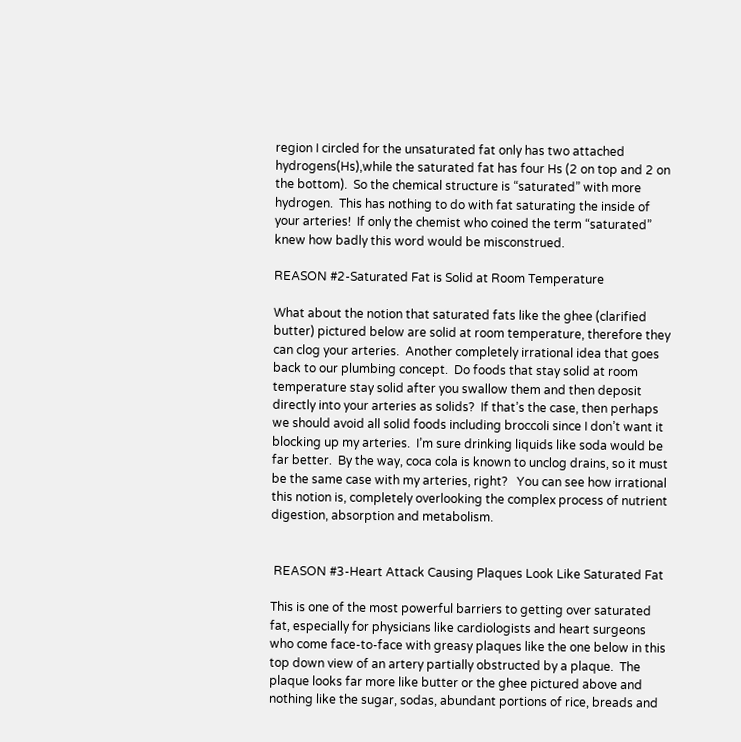region I circled for the unsaturated fat only has two attached hydrogens(Hs),while the saturated fat has four Hs (2 on top and 2 on the bottom).  So the chemical structure is “saturated” with more hydrogen.  This has nothing to do with fat saturating the inside of your arteries!  If only the chemist who coined the term “saturated” knew how badly this word would be misconstrued.

REASON #2-Saturated Fat is Solid at Room Temperature

What about the notion that saturated fats like the ghee (clarified butter) pictured below are solid at room temperature, therefore they can clog your arteries.  Another completely irrational idea that goes back to our plumbing concept.  Do foods that stay solid at room temperature stay solid after you swallow them and then deposit directly into your arteries as solids?  If that’s the case, then perhaps we should avoid all solid foods including broccoli since I don’t want it blocking up my arteries.  I’m sure drinking liquids like soda would be far better.  By the way, coca cola is known to unclog drains, so it must be the same case with my arteries, right?   You can see how irrational this notion is, completely overlooking the complex process of nutrient digestion, absorption and metabolism.


 REASON #3-Heart Attack Causing Plaques Look Like Saturated Fat

This is one of the most powerful barriers to getting over saturated fat, especially for physicians like cardiologists and heart surgeons who come face-to-face with greasy plaques like the one below in this top down view of an artery partially obstructed by a plaque.  The plaque looks far more like butter or the ghee pictured above and nothing like the sugar, sodas, abundant portions of rice, breads and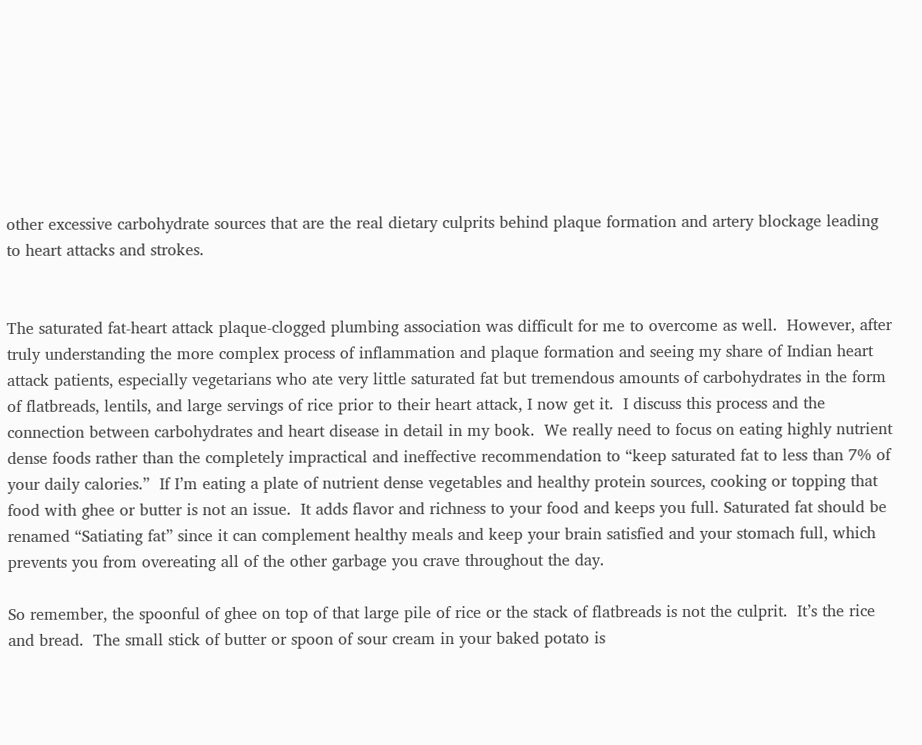other excessive carbohydrate sources that are the real dietary culprits behind plaque formation and artery blockage leading to heart attacks and strokes.


The saturated fat-heart attack plaque-clogged plumbing association was difficult for me to overcome as well.  However, after truly understanding the more complex process of inflammation and plaque formation and seeing my share of Indian heart attack patients, especially vegetarians who ate very little saturated fat but tremendous amounts of carbohydrates in the form of flatbreads, lentils, and large servings of rice prior to their heart attack, I now get it.  I discuss this process and the connection between carbohydrates and heart disease in detail in my book.  We really need to focus on eating highly nutrient dense foods rather than the completely impractical and ineffective recommendation to “keep saturated fat to less than 7% of your daily calories.”  If I’m eating a plate of nutrient dense vegetables and healthy protein sources, cooking or topping that food with ghee or butter is not an issue.  It adds flavor and richness to your food and keeps you full. Saturated fat should be renamed “Satiating fat” since it can complement healthy meals and keep your brain satisfied and your stomach full, which prevents you from overeating all of the other garbage you crave throughout the day.

So remember, the spoonful of ghee on top of that large pile of rice or the stack of flatbreads is not the culprit.  It’s the rice and bread.  The small stick of butter or spoon of sour cream in your baked potato is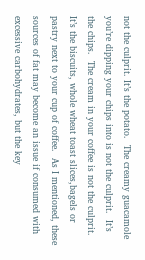not the culprit. It’s the potato.  The creamy guacamole you’re dipping your chips into is not the culprit.  It’s the chips.  The cream in your coffee is not the culprit.  It’s the biscuits, whole wheat toast slices,bagels or pastry next to your cup of coffee.  As I mentioned, these sources of fat may become an issue if consumed with excessive carbohydrates, but the key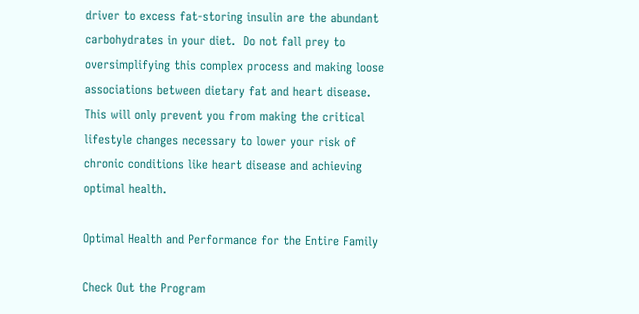driver to excess fat-storing insulin are the abundant carbohydrates in your diet.  Do not fall prey to oversimplifying this complex process and making loose associations between dietary fat and heart disease.  This will only prevent you from making the critical lifestyle changes necessary to lower your risk of chronic conditions like heart disease and achieving optimal health.

Optimal Health and Performance for the Entire Family

Check Out the Program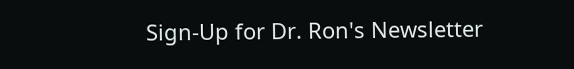Sign-Up for Dr. Ron's Newsletter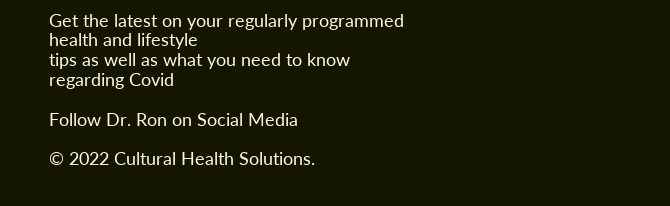Get the latest on your regularly programmed health and lifestyle
tips as well as what you need to know regarding Covid

Follow Dr. Ron on Social Media

© 2022 Cultural Health Solutions.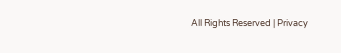All Rights Reserved | Privacy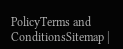PolicyTerms and ConditionsSitemap |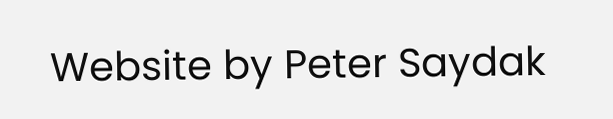Website by Peter Saydak